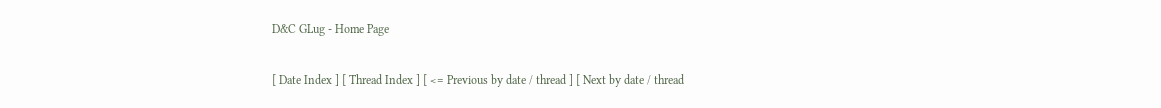D&C GLug - Home Page

[ Date Index ] [ Thread Index ] [ <= Previous by date / thread ] [ Next by date / thread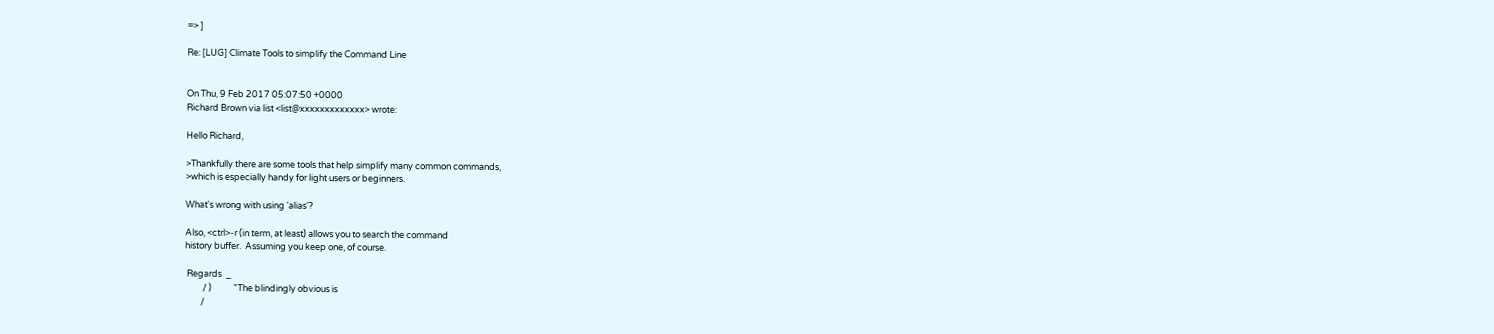=> ]

Re: [LUG] Climate Tools to simplify the Command Line


On Thu, 9 Feb 2017 05:07:50 +0000
Richard Brown via list <list@xxxxxxxxxxxxx> wrote:

Hello Richard,

>Thankfully there are some tools that help simplify many common commands,
>which is especially handy for light users or beginners.

What's wrong with using 'alias'?

Also, <ctrl>-r (in term, at least) allows you to search the command
history buffer.  Assuming you keep one, of course.

 Regards  _
         / )           "The blindingly obvious is
        /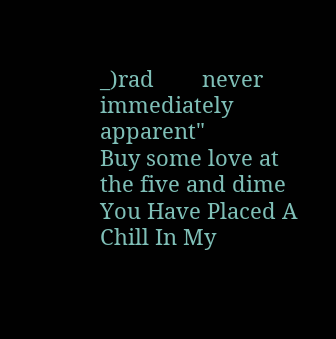_)rad        never immediately apparent"
Buy some love at the five and dime
You Have Placed A Chill In My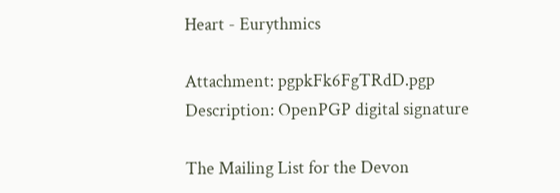Heart - Eurythmics

Attachment: pgpkFk6FgTRdD.pgp
Description: OpenPGP digital signature

The Mailing List for the Devon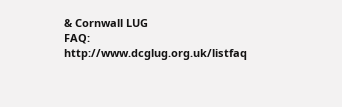& Cornwall LUG
FAQ: http://www.dcglug.org.uk/listfaq